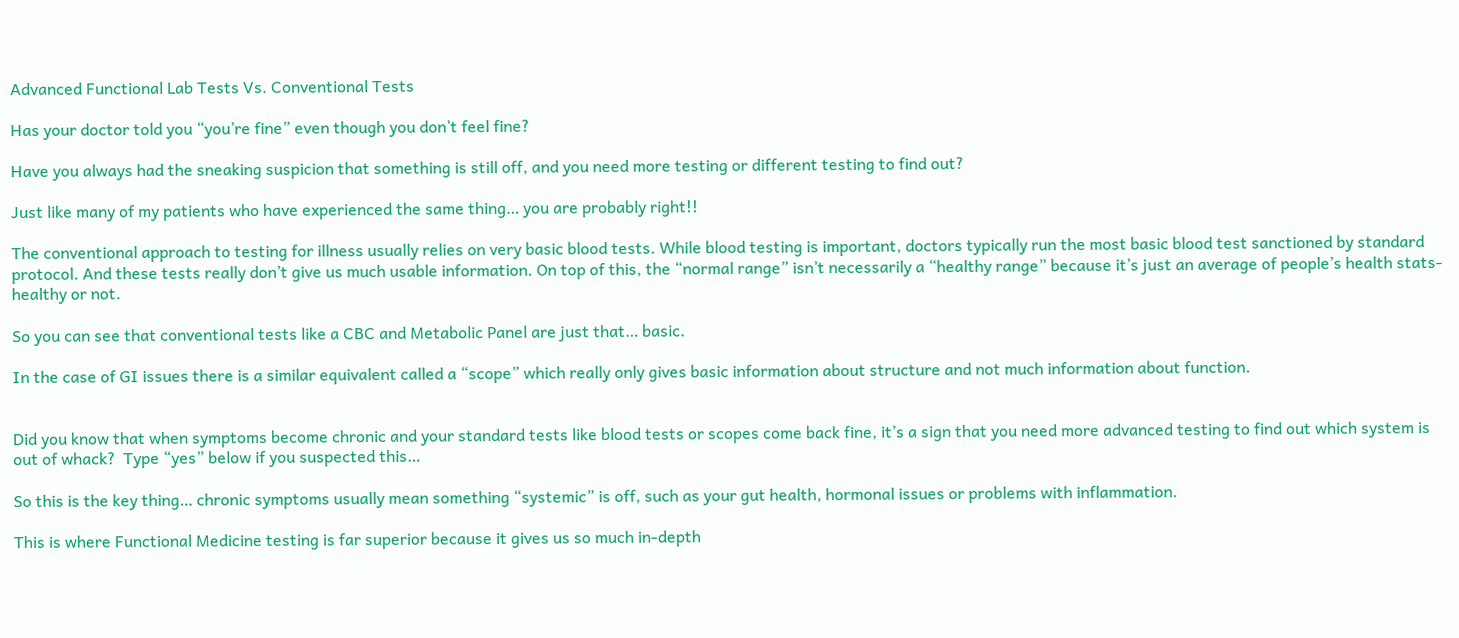Advanced Functional Lab Tests Vs. Conventional Tests

Has your doctor told you “you’re fine” even though you don’t feel fine?

Have you always had the sneaking suspicion that something is still off, and you need more testing or different testing to find out?

Just like many of my patients who have experienced the same thing… you are probably right!!

The conventional approach to testing for illness usually relies on very basic blood tests. While blood testing is important, doctors typically run the most basic blood test sanctioned by standard protocol. And these tests really don’t give us much usable information. On top of this, the “normal range” isn’t necessarily a “healthy range” because it’s just an average of people’s health stats- healthy or not.

So you can see that conventional tests like a CBC and Metabolic Panel are just that… basic.

In the case of GI issues there is a similar equivalent called a “scope” which really only gives basic information about structure and not much information about function.


Did you know that when symptoms become chronic and your standard tests like blood tests or scopes come back fine, it’s a sign that you need more advanced testing to find out which system is out of whack?  Type “yes” below if you suspected this…

So this is the key thing… chronic symptoms usually mean something “systemic” is off, such as your gut health, hormonal issues or problems with inflammation.

This is where Functional Medicine testing is far superior because it gives us so much in-depth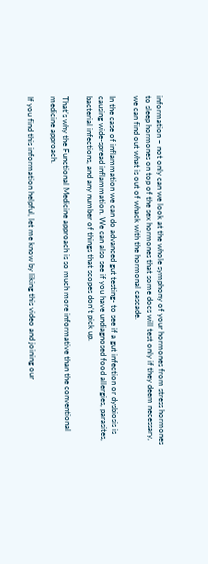information – not only can we look at the whole symphony of your hormones from stress hormones to sleep hormones on top of the sex hormones that some docs will test only if they deem necessary, we can find out what is out of whack with the hormonal cascade.

In the case of inflammation we can do advanced gut testing- to see if a gut infection or dysbiosis is causing wide-spread inflammation. We can also see if you have undiagnosed food allergies, parasites, bacterial infections, and any number of things that scopes don’t pick up.

That’s why the Functional Medicine approach is so much more informative than the conventional medicine approach.

If you find this information helpful, let me know by liking this video and joining our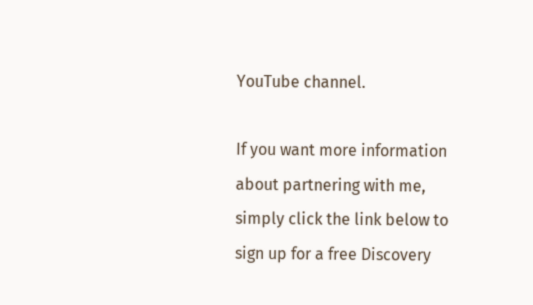YouTube channel.

If you want more information about partnering with me, simply click the link below to sign up for a free Discovery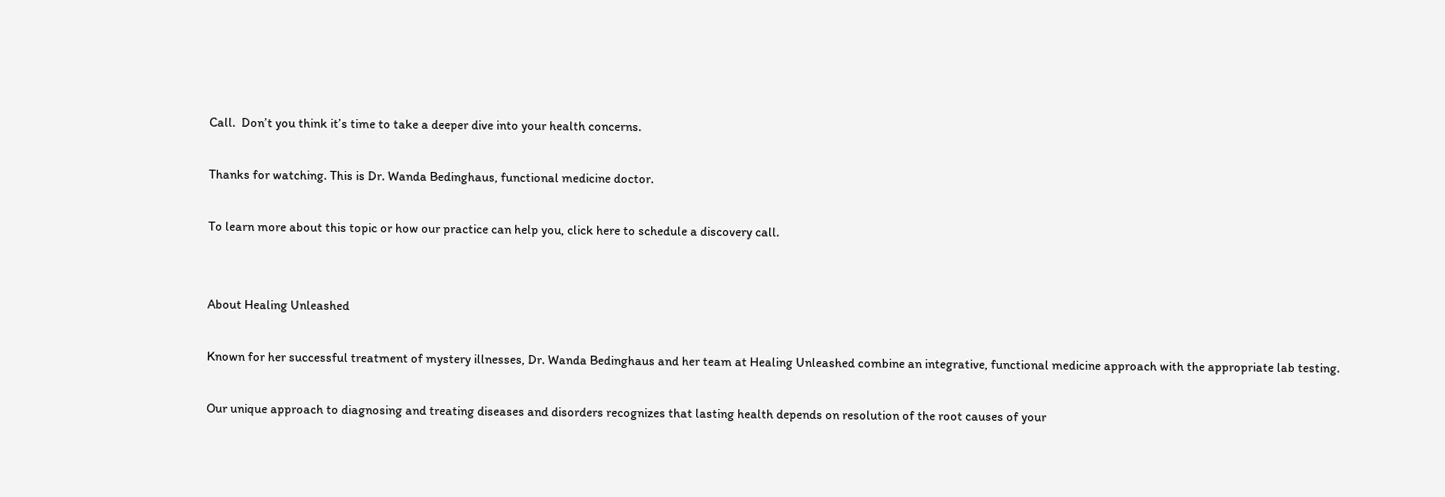Call.  Don’t you think it’s time to take a deeper dive into your health concerns.

Thanks for watching. This is Dr. Wanda Bedinghaus, functional medicine doctor.

To learn more about this topic or how our practice can help you, click here to schedule a discovery call.


About Healing Unleashed

Known for her successful treatment of mystery illnesses, Dr. Wanda Bedinghaus and her team at Healing Unleashed combine an integrative, functional medicine approach with the appropriate lab testing.

Our unique approach to diagnosing and treating diseases and disorders recognizes that lasting health depends on resolution of the root causes of your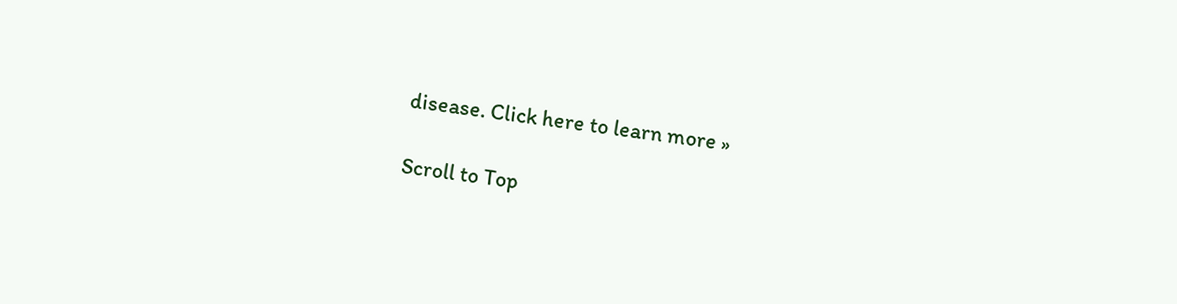disease. Click here to learn more »

Scroll to Top